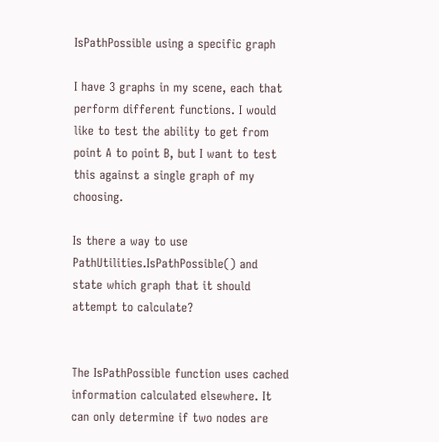IsPathPossible using a specific graph

I have 3 graphs in my scene, each that perform different functions. I would like to test the ability to get from point A to point B, but I want to test this against a single graph of my choosing.

Is there a way to use PathUtilities.IsPathPossible() and state which graph that it should attempt to calculate?


The IsPathPossible function uses cached information calculated elsewhere. It can only determine if two nodes are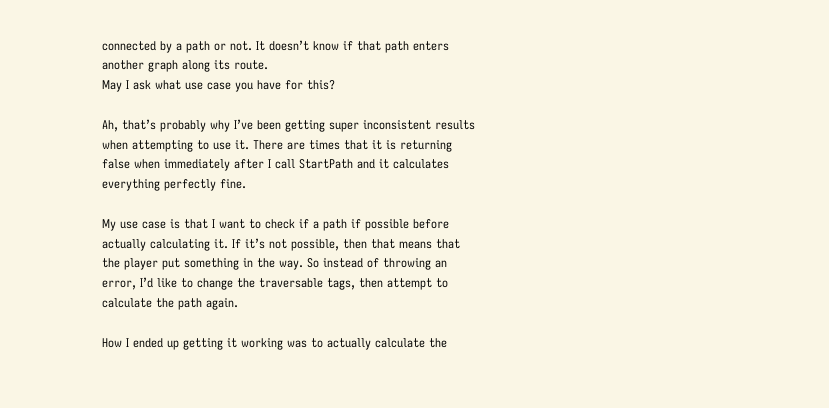connected by a path or not. It doesn’t know if that path enters another graph along its route.
May I ask what use case you have for this?

Ah, that’s probably why I’ve been getting super inconsistent results when attempting to use it. There are times that it is returning false when immediately after I call StartPath and it calculates everything perfectly fine.

My use case is that I want to check if a path if possible before actually calculating it. If it’s not possible, then that means that the player put something in the way. So instead of throwing an error, I’d like to change the traversable tags, then attempt to calculate the path again.

How I ended up getting it working was to actually calculate the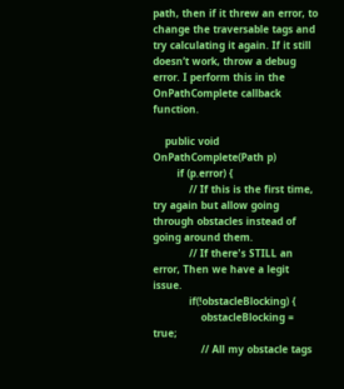path, then if it threw an error, to change the traversable tags and try calculating it again. If it still doesn’t work, throw a debug error. I perform this in the OnPathComplete callback function.

    public void OnPathComplete(Path p)
        if (p.error) {
            // If this is the first time, try again but allow going through obstacles instead of going around them.
            // If there's STILL an error, Then we have a legit issue.
            if(!obstacleBlocking) {
                obstacleBlocking = true;
                // All my obstacle tags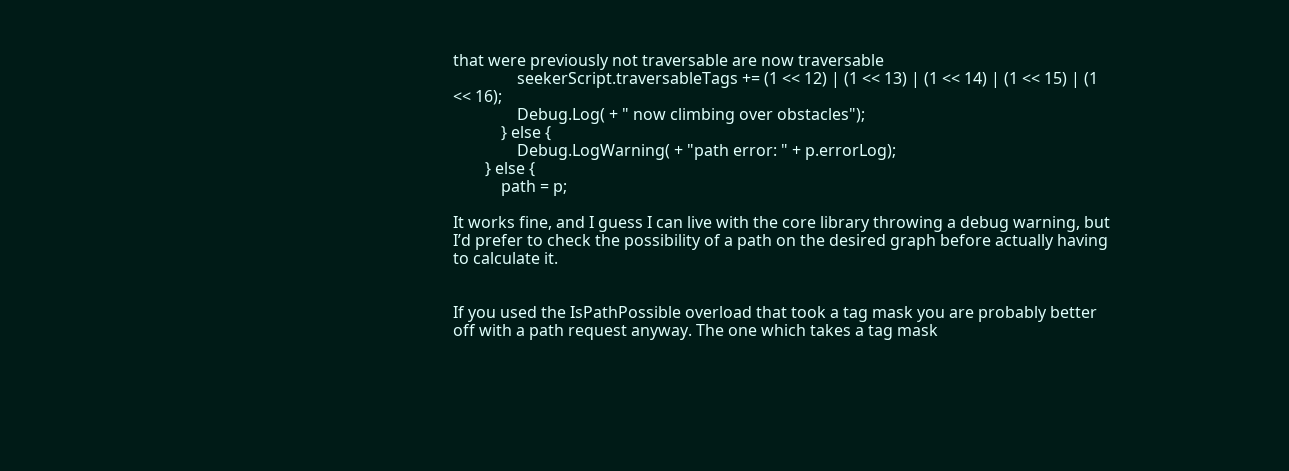that were previously not traversable are now traversable
                seekerScript.traversableTags += (1 << 12) | (1 << 13) | (1 << 14) | (1 << 15) | (1 << 16);
                Debug.Log( + " now climbing over obstacles");
            } else {
                Debug.LogWarning( + "path error: " + p.errorLog);
        } else {
            path = p;

It works fine, and I guess I can live with the core library throwing a debug warning, but I’d prefer to check the possibility of a path on the desired graph before actually having to calculate it.


If you used the IsPathPossible overload that took a tag mask you are probably better off with a path request anyway. The one which takes a tag mask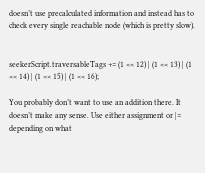doesn’t use precalculated information and instead has to check every single reachable node (which is pretty slow).


seekerScript.traversableTags += (1 << 12) | (1 << 13) | (1 << 14) | (1 << 15) | (1 << 16);

You probably don’t want to use an addition there. It doesn’t make any sense. Use either assignment or |= depending on what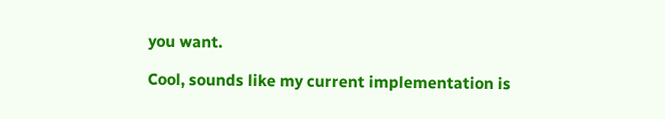you want.

Cool, sounds like my current implementation is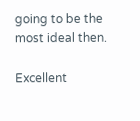going to be the most ideal then.

Excellent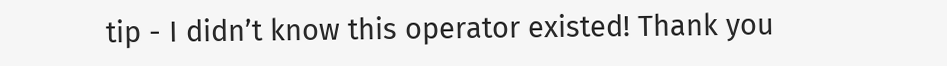tip - I didn’t know this operator existed! Thank you